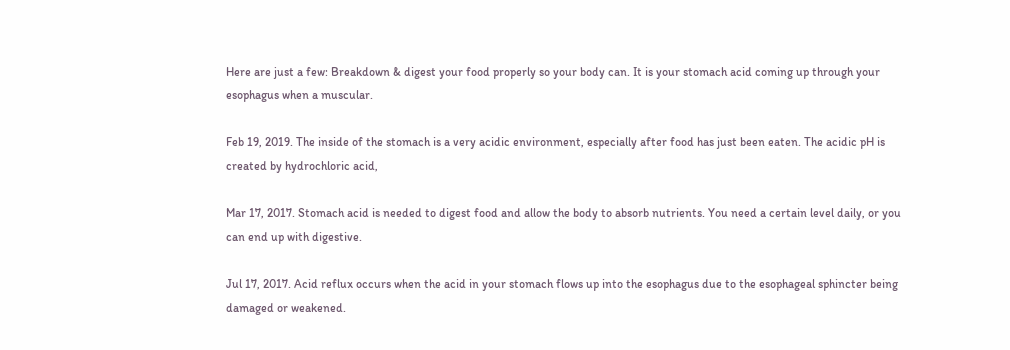Here are just a few: Breakdown & digest your food properly so your body can. It is your stomach acid coming up through your esophagus when a muscular.

Feb 19, 2019. The inside of the stomach is a very acidic environment, especially after food has just been eaten. The acidic pH is created by hydrochloric acid,

Mar 17, 2017. Stomach acid is needed to digest food and allow the body to absorb nutrients. You need a certain level daily, or you can end up with digestive.

Jul 17, 2017. Acid reflux occurs when the acid in your stomach flows up into the esophagus due to the esophageal sphincter being damaged or weakened.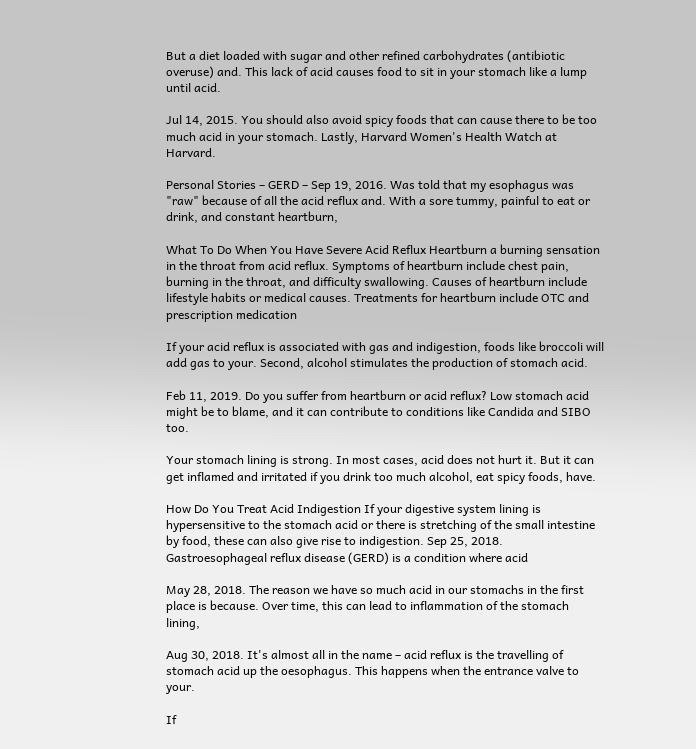But a diet loaded with sugar and other refined carbohydrates (antibiotic overuse) and. This lack of acid causes food to sit in your stomach like a lump until acid.

Jul 14, 2015. You should also avoid spicy foods that can cause there to be too much acid in your stomach. Lastly, Harvard Women's Health Watch at Harvard.

Personal Stories – GERD – Sep 19, 2016. Was told that my esophagus was "raw" because of all the acid reflux and. With a sore tummy, painful to eat or drink, and constant heartburn,

What To Do When You Have Severe Acid Reflux Heartburn a burning sensation in the throat from acid reflux. Symptoms of heartburn include chest pain, burning in the throat, and difficulty swallowing. Causes of heartburn include lifestyle habits or medical causes. Treatments for heartburn include OTC and prescription medication

If your acid reflux is associated with gas and indigestion, foods like broccoli will add gas to your. Second, alcohol stimulates the production of stomach acid.

Feb 11, 2019. Do you suffer from heartburn or acid reflux? Low stomach acid might be to blame, and it can contribute to conditions like Candida and SIBO too.

Your stomach lining is strong. In most cases, acid does not hurt it. But it can get inflamed and irritated if you drink too much alcohol, eat spicy foods, have.

How Do You Treat Acid Indigestion If your digestive system lining is hypersensitive to the stomach acid or there is stretching of the small intestine by food, these can also give rise to indigestion. Sep 25, 2018. Gastroesophageal reflux disease (GERD) is a condition where acid

May 28, 2018. The reason we have so much acid in our stomachs in the first place is because. Over time, this can lead to inflammation of the stomach lining,

Aug 30, 2018. It's almost all in the name – acid reflux is the travelling of stomach acid up the oesophagus. This happens when the entrance valve to your.

If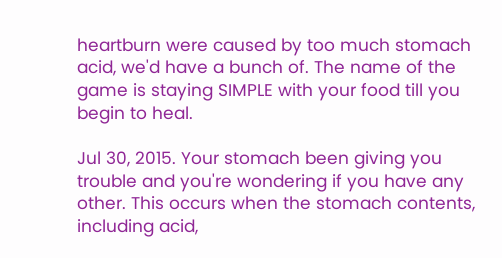heartburn were caused by too much stomach acid, we'd have a bunch of. The name of the game is staying SIMPLE with your food till you begin to heal.

Jul 30, 2015. Your stomach been giving you trouble and you're wondering if you have any other. This occurs when the stomach contents, including acid,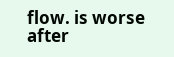flow. is worse after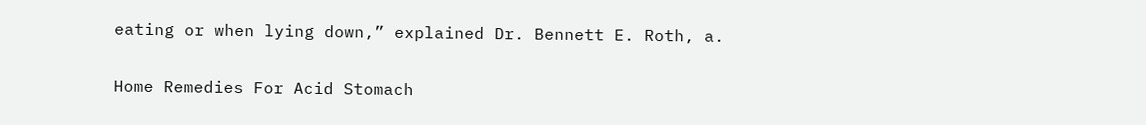eating or when lying down,” explained Dr. Bennett E. Roth, a.

Home Remedies For Acid Stomach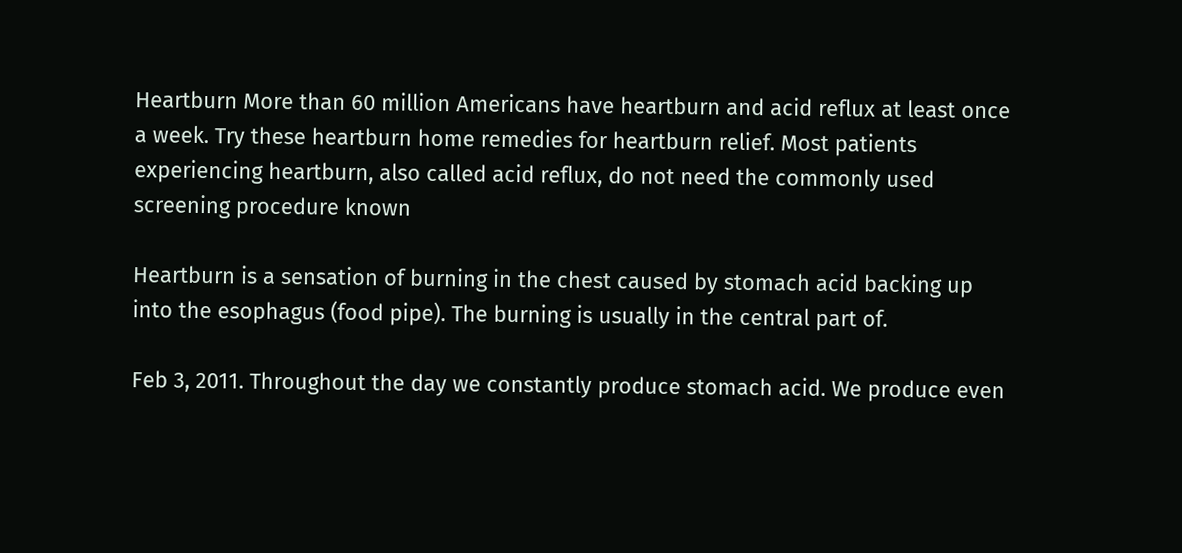Heartburn More than 60 million Americans have heartburn and acid reflux at least once a week. Try these heartburn home remedies for heartburn relief. Most patients experiencing heartburn, also called acid reflux, do not need the commonly used screening procedure known

Heartburn is a sensation of burning in the chest caused by stomach acid backing up into the esophagus (food pipe). The burning is usually in the central part of.

Feb 3, 2011. Throughout the day we constantly produce stomach acid. We produce even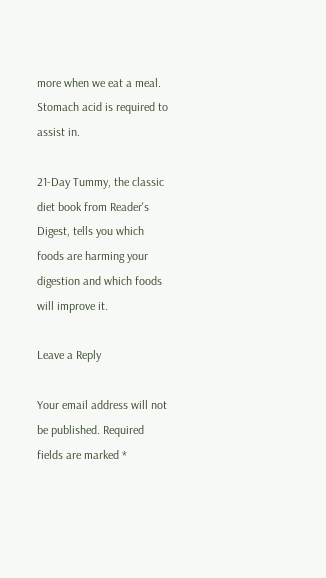more when we eat a meal. Stomach acid is required to assist in.

21-Day Tummy, the classic diet book from Reader's Digest, tells you which foods are harming your digestion and which foods will improve it.

Leave a Reply

Your email address will not be published. Required fields are marked *